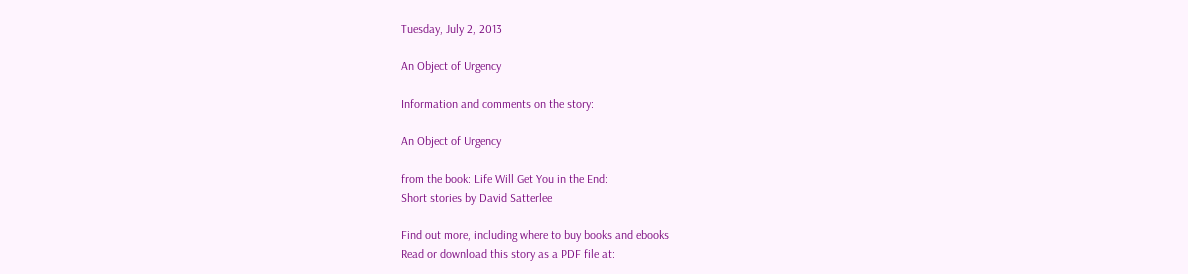Tuesday, July 2, 2013

An Object of Urgency

Information and comments on the story:

An Object of Urgency

from the book: Life Will Get You in the End:
Short stories by David Satterlee

Find out more, including where to buy books and ebooks
Read or download this story as a PDF file at: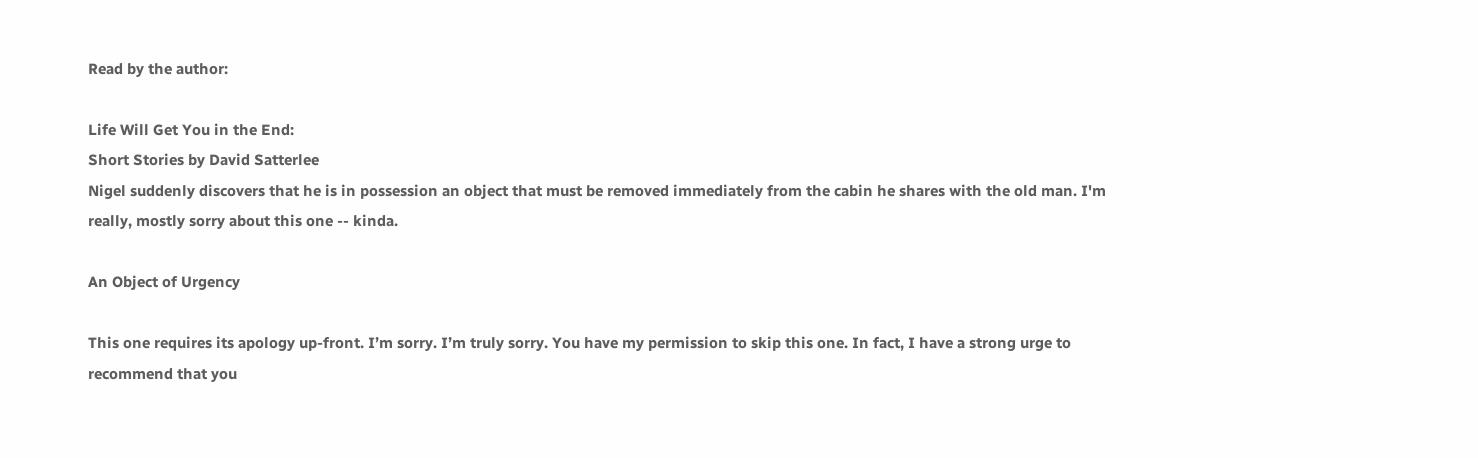Read by the author:

Life Will Get You in the End:
Short Stories by David Satterlee
Nigel suddenly discovers that he is in possession an object that must be removed immediately from the cabin he shares with the old man. I'm really, mostly sorry about this one -- kinda.

An Object of Urgency

This one requires its apology up-front. I’m sorry. I’m truly sorry. You have my permission to skip this one. In fact, I have a strong urge to recommend that you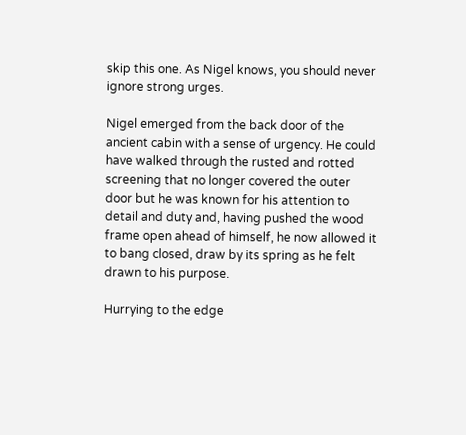skip this one. As Nigel knows, you should never ignore strong urges.

Nigel emerged from the back door of the ancient cabin with a sense of urgency. He could have walked through the rusted and rotted screening that no longer covered the outer door but he was known for his attention to detail and duty and, having pushed the wood frame open ahead of himself, he now allowed it to bang closed, draw by its spring as he felt drawn to his purpose.

Hurrying to the edge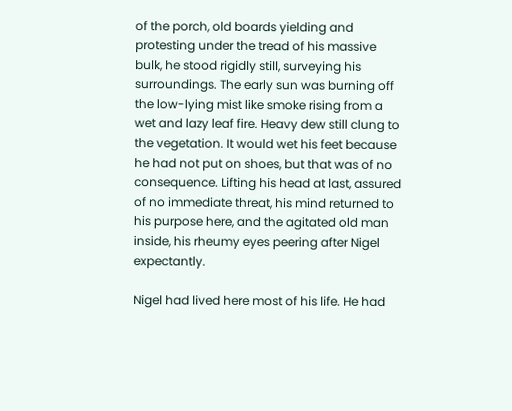of the porch, old boards yielding and protesting under the tread of his massive bulk, he stood rigidly still, surveying his surroundings. The early sun was burning off the low-lying mist like smoke rising from a wet and lazy leaf fire. Heavy dew still clung to the vegetation. It would wet his feet because he had not put on shoes, but that was of no consequence. Lifting his head at last, assured of no immediate threat, his mind returned to
his purpose here, and the agitated old man inside, his rheumy eyes peering after Nigel expectantly.

Nigel had lived here most of his life. He had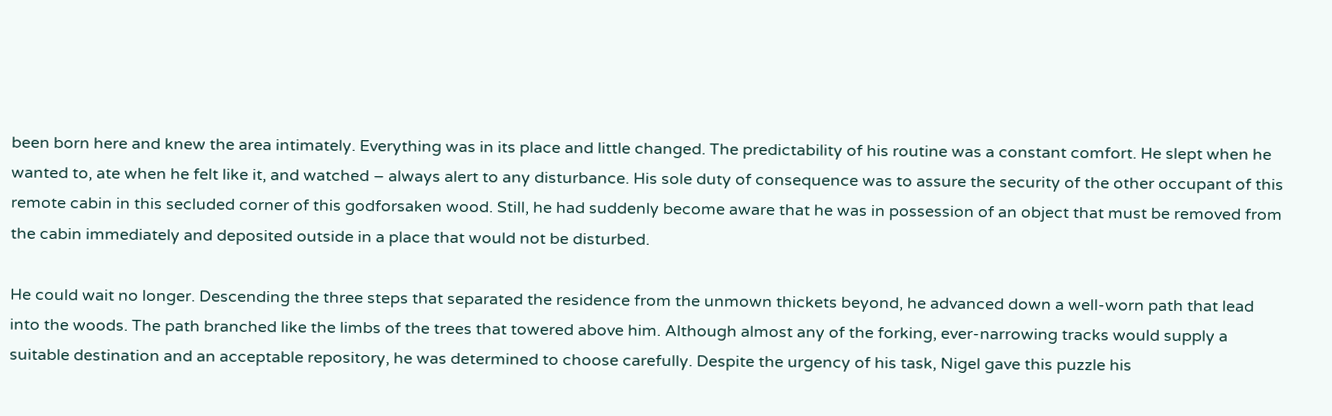been born here and knew the area intimately. Everything was in its place and little changed. The predictability of his routine was a constant comfort. He slept when he wanted to, ate when he felt like it, and watched – always alert to any disturbance. His sole duty of consequence was to assure the security of the other occupant of this remote cabin in this secluded corner of this godforsaken wood. Still, he had suddenly become aware that he was in possession of an object that must be removed from the cabin immediately and deposited outside in a place that would not be disturbed.

He could wait no longer. Descending the three steps that separated the residence from the unmown thickets beyond, he advanced down a well-worn path that lead into the woods. The path branched like the limbs of the trees that towered above him. Although almost any of the forking, ever-narrowing tracks would supply a suitable destination and an acceptable repository, he was determined to choose carefully. Despite the urgency of his task, Nigel gave this puzzle his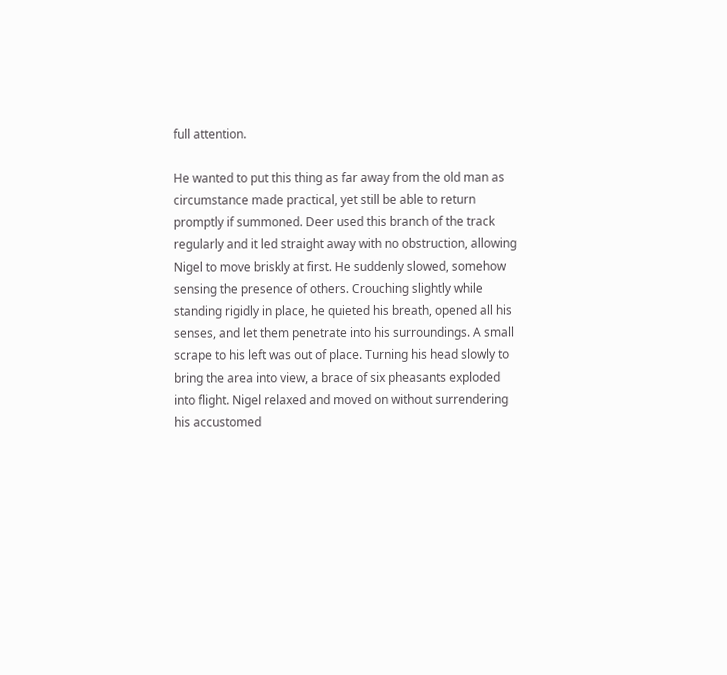full attention.

He wanted to put this thing as far away from the old man as circumstance made practical, yet still be able to return promptly if summoned. Deer used this branch of the track regularly and it led straight away with no obstruction, allowing Nigel to move briskly at first. He suddenly slowed, somehow sensing the presence of others. Crouching slightly while standing rigidly in place, he quieted his breath, opened all his senses, and let them penetrate into his surroundings. A small scrape to his left was out of place. Turning his head slowly to bring the area into view, a brace of six pheasants exploded into flight. Nigel relaxed and moved on without surrendering his accustomed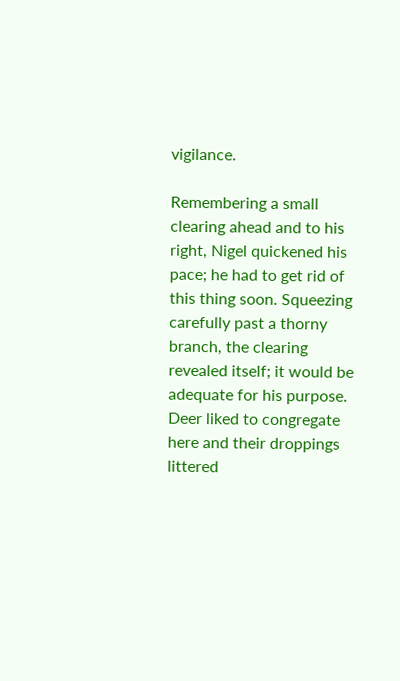vigilance.

Remembering a small clearing ahead and to his right, Nigel quickened his pace; he had to get rid of this thing soon. Squeezing carefully past a thorny branch, the clearing revealed itself; it would be adequate for his purpose. Deer liked to congregate here and their droppings littered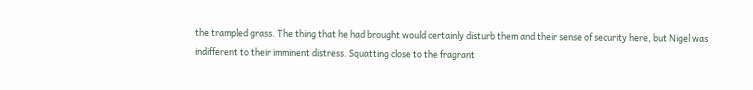the trampled grass. The thing that he had brought would certainly disturb them and their sense of security here, but Nigel was indifferent to their imminent distress. Squatting close to the fragrant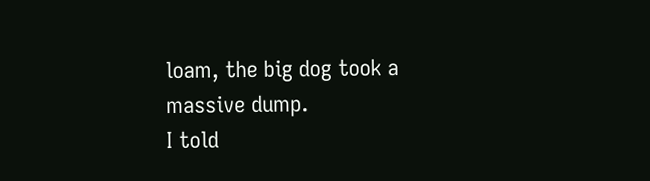loam, the big dog took a massive dump.
I told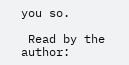you so.

 Read by the author: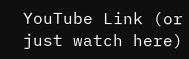YouTube Link (or just watch here)